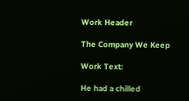Work Header

The Company We Keep

Work Text:

He had a chilled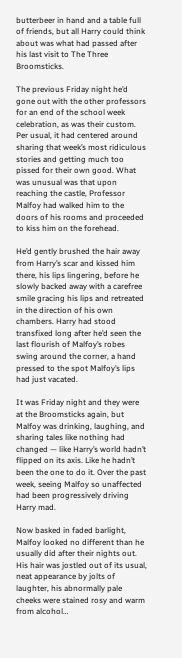butterbeer in hand and a table full of friends, but all Harry could think about was what had passed after his last visit to The Three Broomsticks.

The previous Friday night he’d gone out with the other professors for an end of the school week celebration, as was their custom. Per usual, it had centered around sharing that week’s most ridiculous stories and getting much too pissed for their own good. What was unusual was that upon reaching the castle, Professor Malfoy had walked him to the doors of his rooms and proceeded to kiss him on the forehead.

He’d gently brushed the hair away from Harry’s scar and kissed him there, his lips lingering, before he slowly backed away with a carefree smile gracing his lips and retreated in the direction of his own chambers. Harry had stood transfixed long after he’d seen the last flourish of Malfoy’s robes swing around the corner, a hand pressed to the spot Malfoy’s lips had just vacated.

It was Friday night and they were at the Broomsticks again, but Malfoy was drinking, laughing, and sharing tales like nothing had changed — like Harry’s world hadn’t flipped on its axis. Like he hadn’t been the one to do it. Over the past week, seeing Malfoy so unaffected had been progressively driving Harry mad.

Now basked in faded barlight, Malfoy looked no different than he usually did after their nights out. His hair was jostled out of its usual, neat appearance by jolts of laughter, his abnormally pale cheeks were stained rosy and warm from alcohol…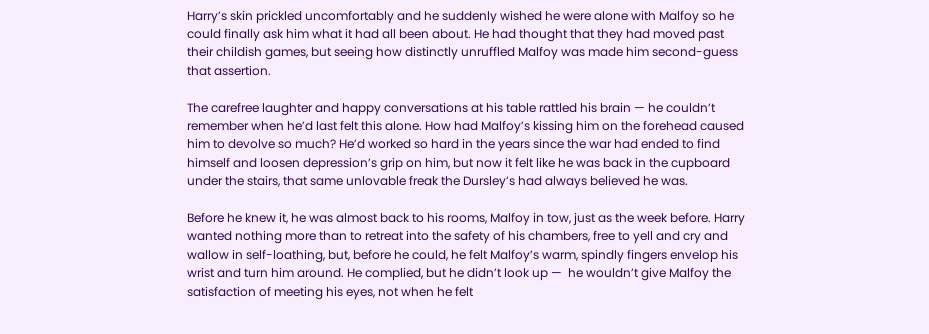Harry’s skin prickled uncomfortably and he suddenly wished he were alone with Malfoy so he could finally ask him what it had all been about. He had thought that they had moved past their childish games, but seeing how distinctly unruffled Malfoy was made him second-guess that assertion.

The carefree laughter and happy conversations at his table rattled his brain — he couldn’t remember when he’d last felt this alone. How had Malfoy’s kissing him on the forehead caused him to devolve so much? He’d worked so hard in the years since the war had ended to find himself and loosen depression’s grip on him, but now it felt like he was back in the cupboard under the stairs, that same unlovable freak the Dursley’s had always believed he was.

Before he knew it, he was almost back to his rooms, Malfoy in tow, just as the week before. Harry wanted nothing more than to retreat into the safety of his chambers, free to yell and cry and wallow in self-loathing, but, before he could, he felt Malfoy’s warm, spindly fingers envelop his wrist and turn him around. He complied, but he didn’t look up —  he wouldn’t give Malfoy the satisfaction of meeting his eyes, not when he felt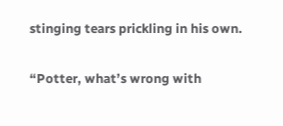stinging tears prickling in his own.

“Potter, what’s wrong with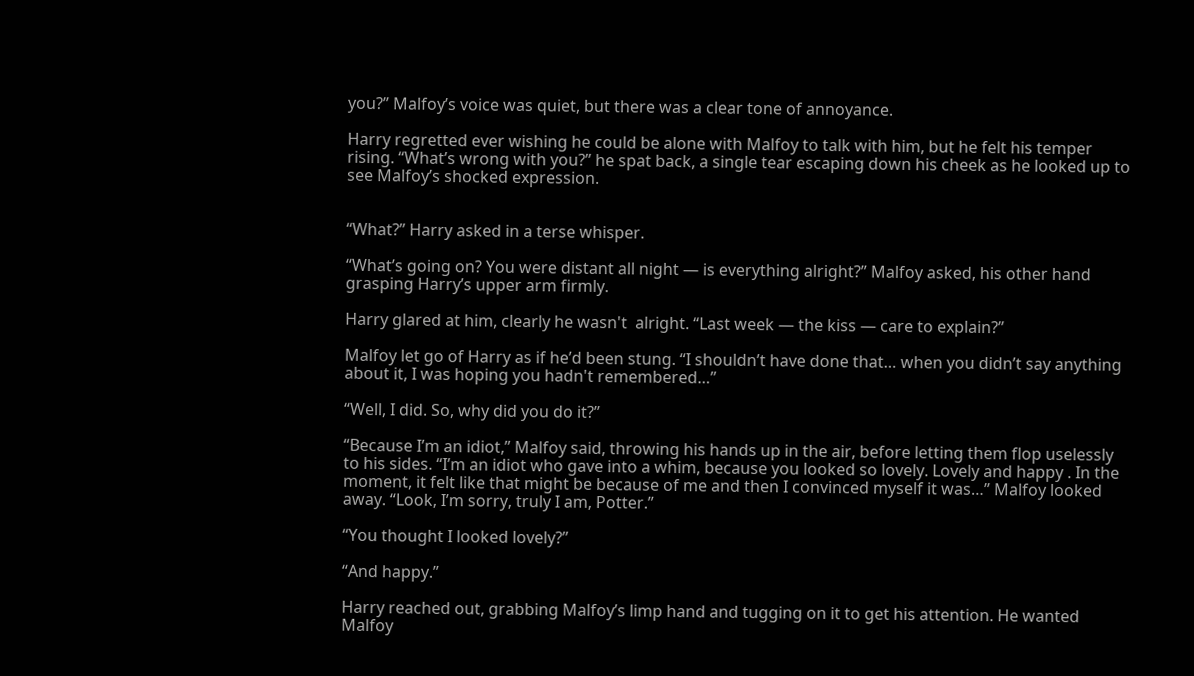you?” Malfoy’s voice was quiet, but there was a clear tone of annoyance.

Harry regretted ever wishing he could be alone with Malfoy to talk with him, but he felt his temper rising. “What’s wrong with you?” he spat back, a single tear escaping down his cheek as he looked up to see Malfoy’s shocked expression.


“What?” Harry asked in a terse whisper.

“What’s going on? You were distant all night — is everything alright?” Malfoy asked, his other hand grasping Harry’s upper arm firmly.

Harry glared at him, clearly he wasn't  alright. “Last week — the kiss — care to explain?”

Malfoy let go of Harry as if he’d been stung. “I shouldn’t have done that… when you didn’t say anything about it, I was hoping you hadn't remembered…”

“Well, I did. So, why did you do it?”

“Because I’m an idiot,” Malfoy said, throwing his hands up in the air, before letting them flop uselessly to his sides. “I’m an idiot who gave into a whim, because you looked so lovely. Lovely and happy . In the moment, it felt like that might be because of me and then I convinced myself it was…” Malfoy looked away. “Look, I’m sorry, truly I am, Potter.”

“You thought I looked lovely?”

“And happy.”

Harry reached out, grabbing Malfoy’s limp hand and tugging on it to get his attention. He wanted Malfoy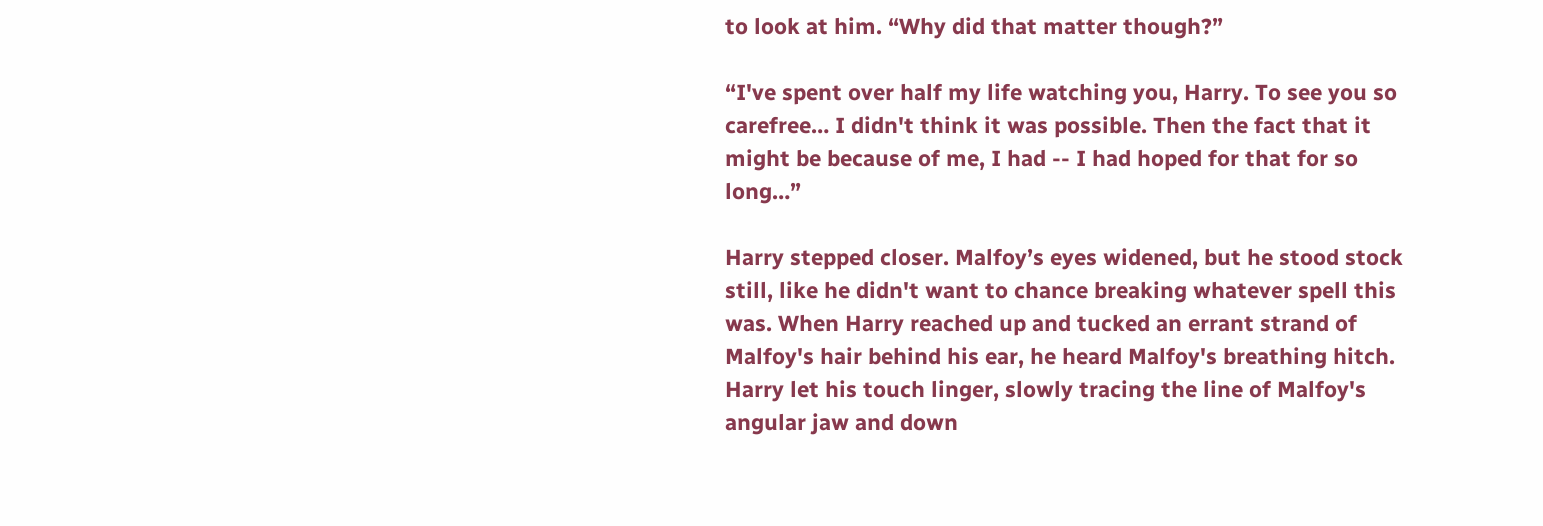to look at him. “Why did that matter though?”

“I've spent over half my life watching you, Harry. To see you so carefree… I didn't think it was possible. Then the fact that it might be because of me, I had -- I had hoped for that for so long…”

Harry stepped closer. Malfoy’s eyes widened, but he stood stock still, like he didn't want to chance breaking whatever spell this was. When Harry reached up and tucked an errant strand of Malfoy's hair behind his ear, he heard Malfoy's breathing hitch. Harry let his touch linger, slowly tracing the line of Malfoy's angular jaw and down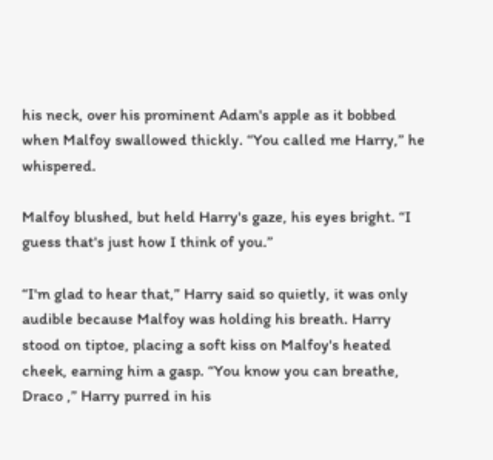his neck, over his prominent Adam's apple as it bobbed when Malfoy swallowed thickly. “You called me Harry,” he whispered.

Malfoy blushed, but held Harry's gaze, his eyes bright. “I guess that's just how I think of you.”

“I'm glad to hear that,” Harry said so quietly, it was only audible because Malfoy was holding his breath. Harry stood on tiptoe, placing a soft kiss on Malfoy's heated cheek, earning him a gasp. “You know you can breathe, Draco ,” Harry purred in his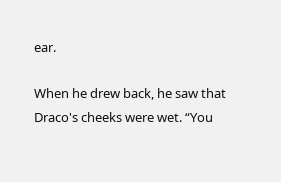ear.

When he drew back, he saw that Draco's cheeks were wet. “You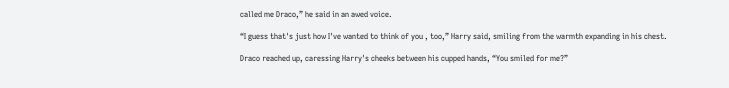called me Draco,” he said in an awed voice.

“I guess that's just how I've wanted to think of you , too,” Harry said, smiling from the warmth expanding in his chest.

Draco reached up, caressing Harry's cheeks between his cupped hands, “You smiled for me?”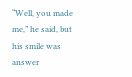“Well, you made me,” he said, but his smile was answer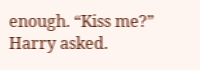enough. “Kiss me?” Harry asked.